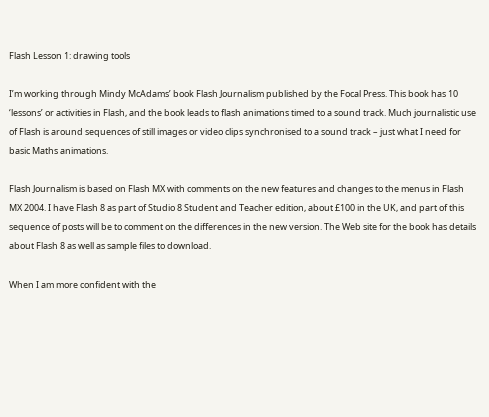Flash Lesson 1: drawing tools

I’m working through Mindy McAdams’ book Flash Journalism published by the Focal Press. This book has 10 ‘lessons’ or activities in Flash, and the book leads to flash animations timed to a sound track. Much journalistic use of Flash is around sequences of still images or video clips synchronised to a sound track – just what I need for basic Maths animations.

Flash Journalism is based on Flash MX with comments on the new features and changes to the menus in Flash MX 2004. I have Flash 8 as part of Studio 8 Student and Teacher edition, about £100 in the UK, and part of this sequence of posts will be to comment on the differences in the new version. The Web site for the book has details about Flash 8 as well as sample files to download.

When I am more confident with the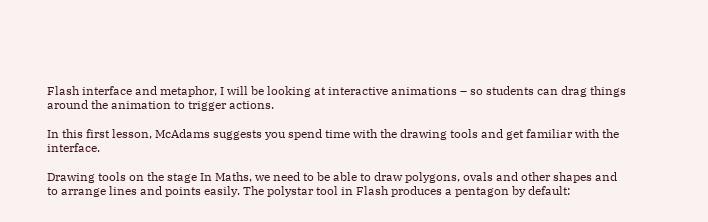Flash interface and metaphor, I will be looking at interactive animations – so students can drag things around the animation to trigger actions.

In this first lesson, McAdams suggests you spend time with the drawing tools and get familiar with the interface.

Drawing tools on the stage In Maths, we need to be able to draw polygons, ovals and other shapes and to arrange lines and points easily. The polystar tool in Flash produces a pentagon by default: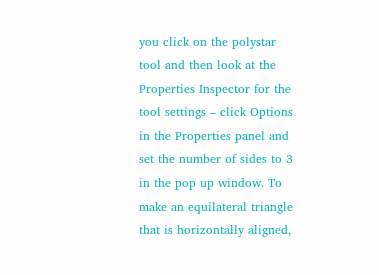you click on the polystar tool and then look at the Properties Inspector for the tool settings – click Options in the Properties panel and set the number of sides to 3 in the pop up window. To make an equilateral triangle that is horizontally aligned,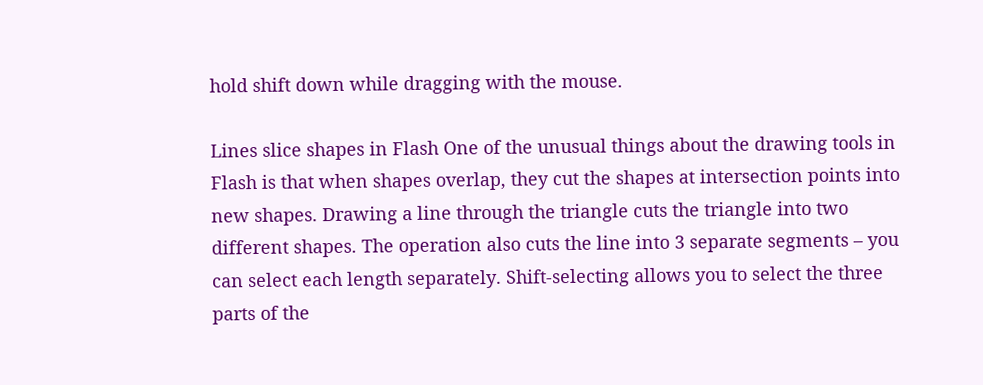hold shift down while dragging with the mouse.

Lines slice shapes in Flash One of the unusual things about the drawing tools in Flash is that when shapes overlap, they cut the shapes at intersection points into new shapes. Drawing a line through the triangle cuts the triangle into two different shapes. The operation also cuts the line into 3 separate segments – you can select each length separately. Shift-selecting allows you to select the three parts of the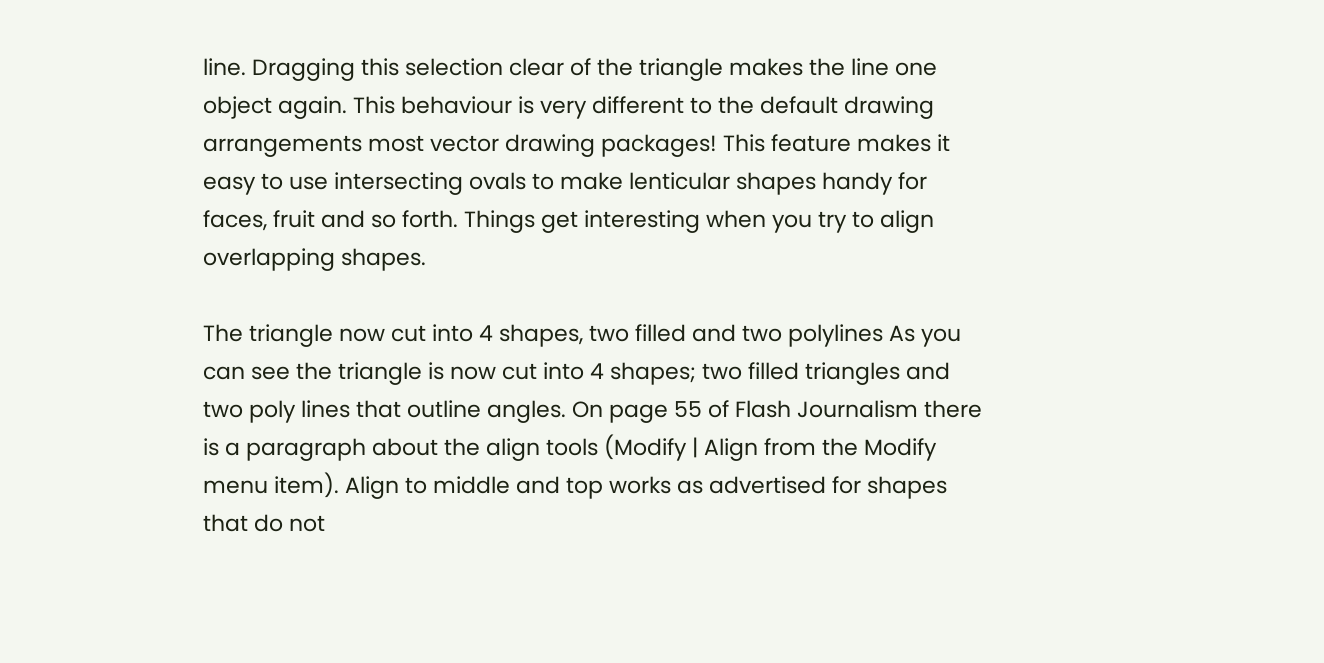line. Dragging this selection clear of the triangle makes the line one object again. This behaviour is very different to the default drawing arrangements most vector drawing packages! This feature makes it easy to use intersecting ovals to make lenticular shapes handy for faces, fruit and so forth. Things get interesting when you try to align overlapping shapes.

The triangle now cut into 4 shapes, two filled and two polylines As you can see the triangle is now cut into 4 shapes; two filled triangles and two poly lines that outline angles. On page 55 of Flash Journalism there is a paragraph about the align tools (Modify | Align from the Modify menu item). Align to middle and top works as advertised for shapes that do not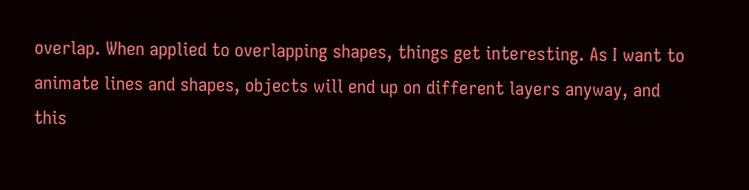overlap. When applied to overlapping shapes, things get interesting. As I want to animate lines and shapes, objects will end up on different layers anyway, and this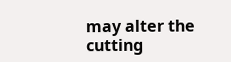may alter the cutting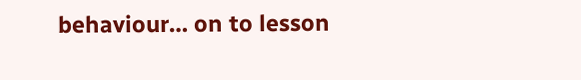behaviour… on to lesson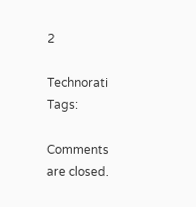2

Technorati Tags:

Comments are closed.